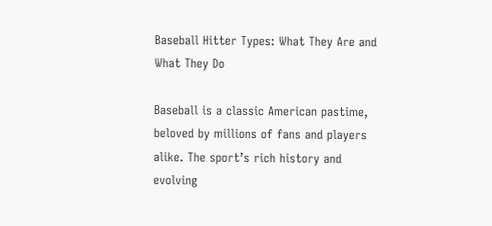Baseball Hitter Types: What They Are and What They Do

Baseball is a classic American pastime, beloved by millions of fans and players alike. The sport’s rich history and evolving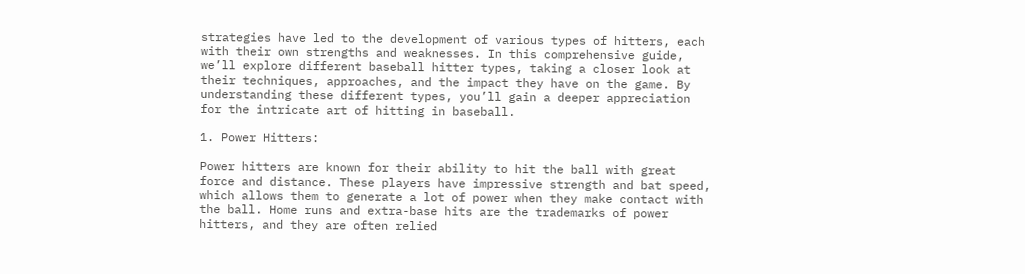strategies have led to the development of various types of hitters, each with their own strengths and weaknesses. In this comprehensive guide, we’ll explore different baseball hitter types, taking a closer look at their techniques, approaches, and the impact they have on the game. By understanding these different types, you’ll gain a deeper appreciation for the intricate art of hitting in baseball.

1. Power Hitters:

Power hitters are known for their ability to hit the ball with great force and distance. These players have impressive strength and bat speed, which allows them to generate a lot of power when they make contact with the ball. Home runs and extra-base hits are the trademarks of power hitters, and they are often relied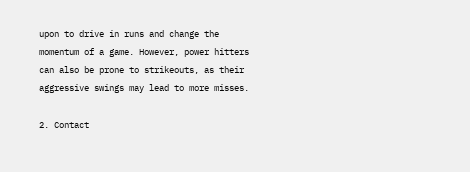upon to drive in runs and change the momentum of a game. However, power hitters can also be prone to strikeouts, as their aggressive swings may lead to more misses.

2. Contact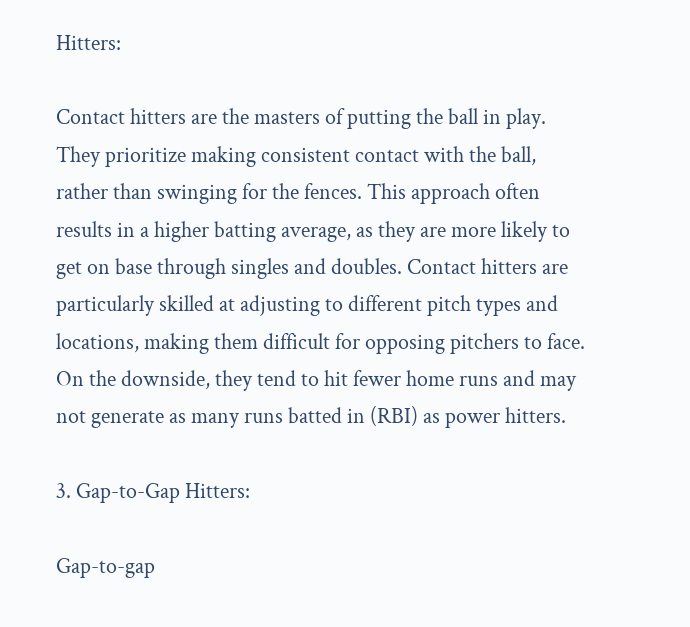Hitters:

Contact hitters are the masters of putting the ball in play. They prioritize making consistent contact with the ball, rather than swinging for the fences. This approach often results in a higher batting average, as they are more likely to get on base through singles and doubles. Contact hitters are particularly skilled at adjusting to different pitch types and locations, making them difficult for opposing pitchers to face. On the downside, they tend to hit fewer home runs and may not generate as many runs batted in (RBI) as power hitters.

3. Gap-to-Gap Hitters:

Gap-to-gap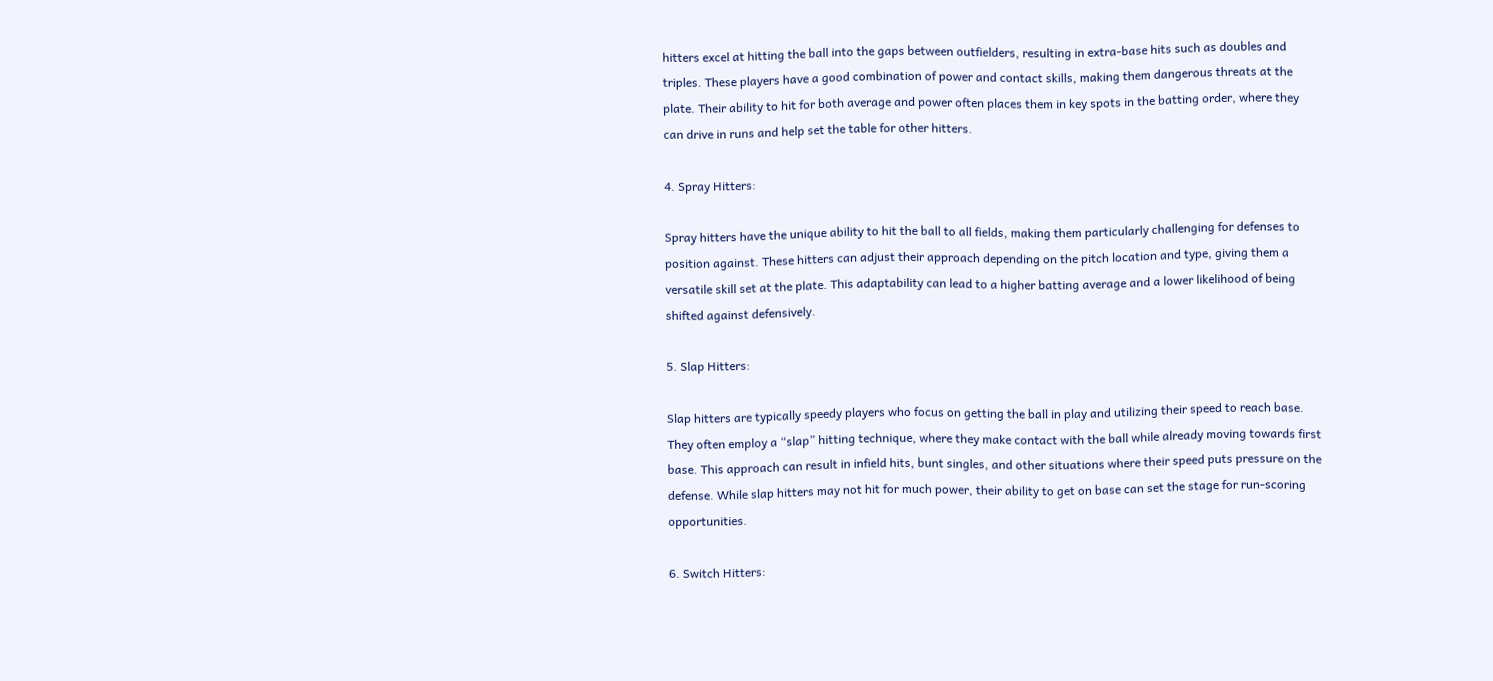hitters excel at hitting the ball into the gaps between outfielders, resulting in extra-base hits such as doubles and triples. These players have a good combination of power and contact skills, making them dangerous threats at the plate. Their ability to hit for both average and power often places them in key spots in the batting order, where they can drive in runs and help set the table for other hitters.

4. Spray Hitters:

Spray hitters have the unique ability to hit the ball to all fields, making them particularly challenging for defenses to position against. These hitters can adjust their approach depending on the pitch location and type, giving them a versatile skill set at the plate. This adaptability can lead to a higher batting average and a lower likelihood of being shifted against defensively.

5. Slap Hitters:

Slap hitters are typically speedy players who focus on getting the ball in play and utilizing their speed to reach base. They often employ a “slap” hitting technique, where they make contact with the ball while already moving towards first base. This approach can result in infield hits, bunt singles, and other situations where their speed puts pressure on the defense. While slap hitters may not hit for much power, their ability to get on base can set the stage for run-scoring opportunities.

6. Switch Hitters: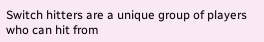Switch hitters are a unique group of players who can hit from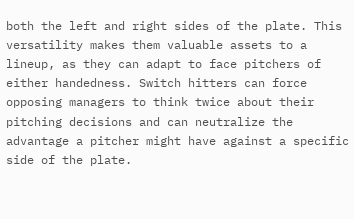both the left and right sides of the plate. This versatility makes them valuable assets to a lineup, as they can adapt to face pitchers of either handedness. Switch hitters can force opposing managers to think twice about their pitching decisions and can neutralize the advantage a pitcher might have against a specific side of the plate.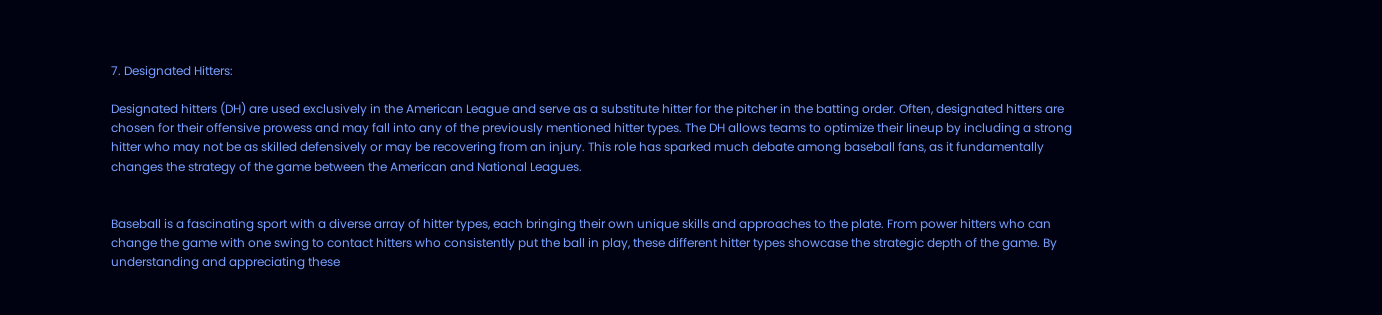7. Designated Hitters:

Designated hitters (DH) are used exclusively in the American League and serve as a substitute hitter for the pitcher in the batting order. Often, designated hitters are chosen for their offensive prowess and may fall into any of the previously mentioned hitter types. The DH allows teams to optimize their lineup by including a strong hitter who may not be as skilled defensively or may be recovering from an injury. This role has sparked much debate among baseball fans, as it fundamentally changes the strategy of the game between the American and National Leagues.


Baseball is a fascinating sport with a diverse array of hitter types, each bringing their own unique skills and approaches to the plate. From power hitters who can change the game with one swing to contact hitters who consistently put the ball in play, these different hitter types showcase the strategic depth of the game. By understanding and appreciating these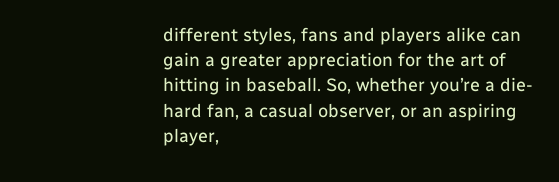different styles, fans and players alike can gain a greater appreciation for the art of hitting in baseball. So, whether you’re a die-hard fan, a casual observer, or an aspiring player,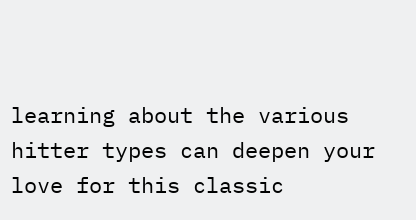learning about the various hitter types can deepen your love for this classic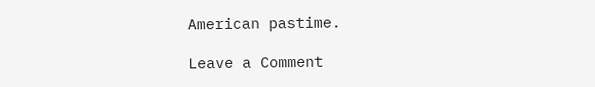American pastime.

Leave a Comment